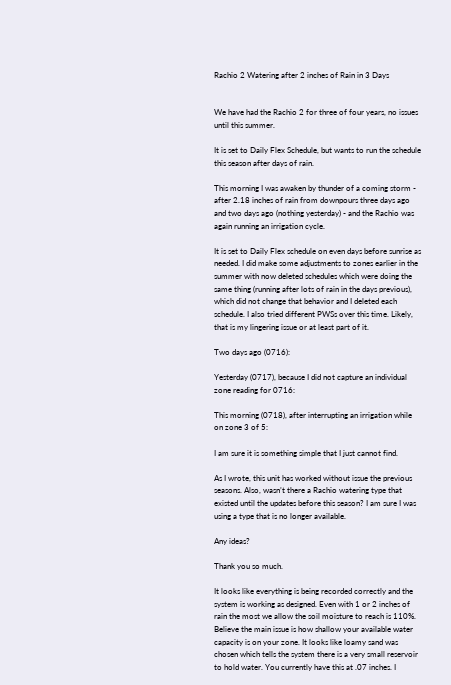Rachio 2 Watering after 2 inches of Rain in 3 Days


We have had the Rachio 2 for three of four years, no issues until this summer.

It is set to Daily Flex Schedule, but wants to run the schedule this season after days of rain.

This morning I was awaken by thunder of a coming storm - after 2.18 inches of rain from downpours three days ago and two days ago (nothing yesterday) - and the Rachio was again running an irrigation cycle.

It is set to Daily Flex schedule on even days before sunrise as needed. I did make some adjustments to zones earlier in the summer with now deleted schedules which were doing the same thing (running after lots of rain in the days previous), which did not change that behavior and I deleted each schedule. I also tried different PWSs over this time. Likely, that is my lingering issue or at least part of it.

Two days ago (0716):

Yesterday (0717), because I did not capture an individual zone reading for 0716:

This morning (0718), after interrupting an irrigation while on zone 3 of 5:

I am sure it is something simple that I just cannot find.

As I wrote, this unit has worked without issue the previous seasons. Also, wasn’t there a Rachio watering type that existed until the updates before this season? I am sure I was using a type that is no longer available.

Any ideas?

Thank you so much.

It looks like everything is being recorded correctly and the system is working as designed. Even with 1 or 2 inches of rain the most we allow the soil moisture to reach is 110%. Believe the main issue is how shallow your available water capacity is on your zone. It looks like loamy sand was chosen which tells the system there is a very small reservoir to hold water. You currently have this at .07 inches. I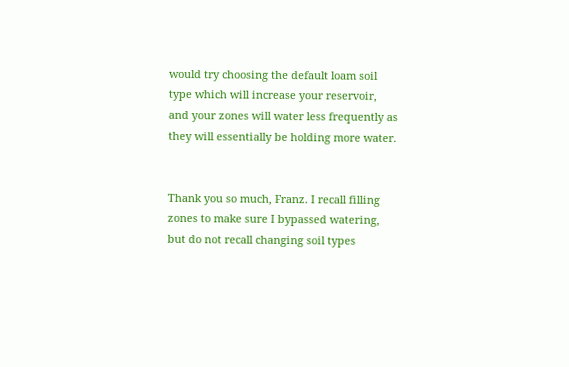would try choosing the default loam soil type which will increase your reservoir, and your zones will water less frequently as they will essentially be holding more water.


Thank you so much, Franz. I recall filling zones to make sure I bypassed watering, but do not recall changing soil types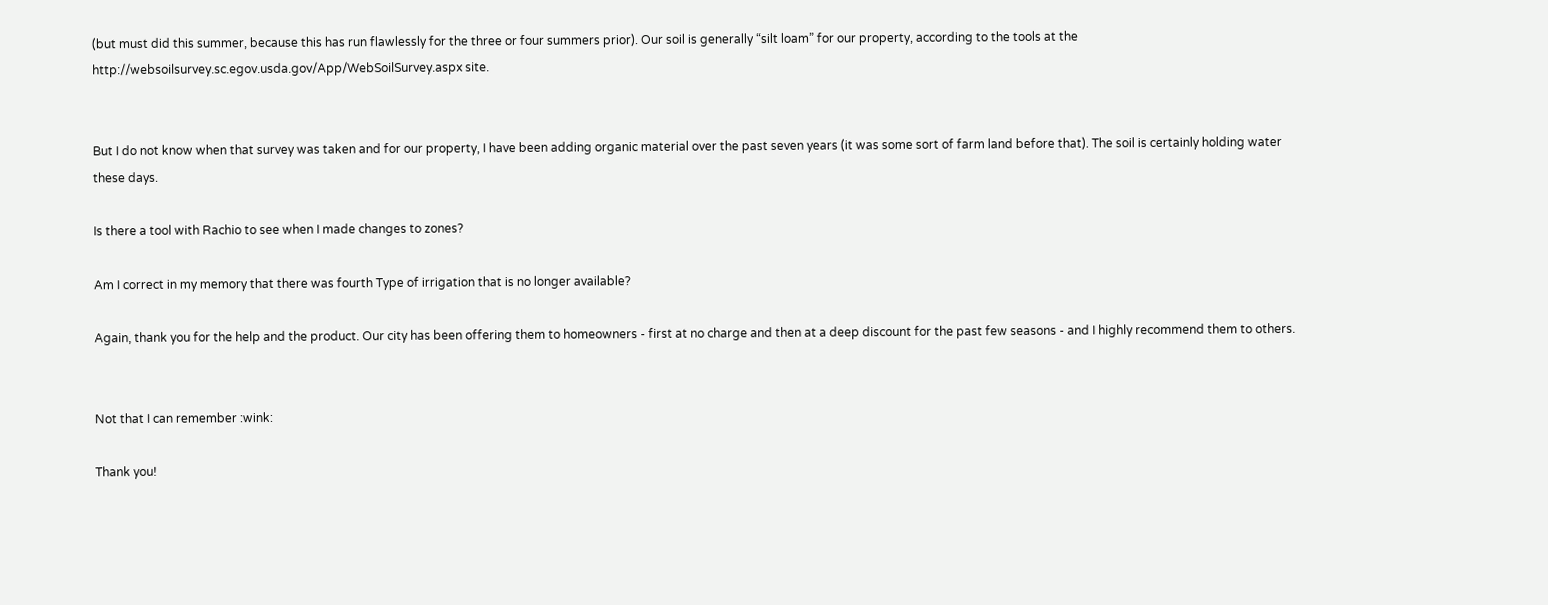(but must did this summer, because this has run flawlessly for the three or four summers prior). Our soil is generally “silt loam” for our property, according to the tools at the http://websoilsurvey.sc.egov.usda.gov/App/WebSoilSurvey.aspx site.


But I do not know when that survey was taken and for our property, I have been adding organic material over the past seven years (it was some sort of farm land before that). The soil is certainly holding water these days.

Is there a tool with Rachio to see when I made changes to zones?

Am I correct in my memory that there was fourth Type of irrigation that is no longer available?

Again, thank you for the help and the product. Our city has been offering them to homeowners - first at no charge and then at a deep discount for the past few seasons - and I highly recommend them to others.


Not that I can remember :wink:

Thank you!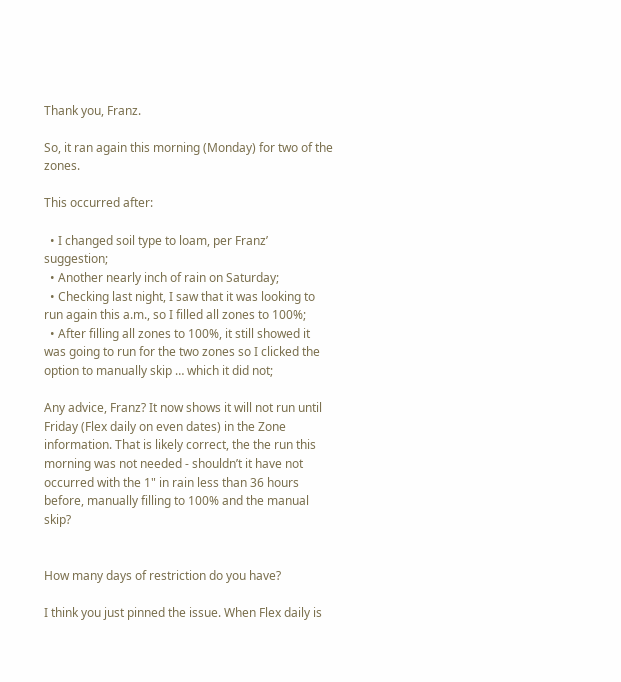Thank you, Franz.

So, it ran again this morning (Monday) for two of the zones.

This occurred after:

  • I changed soil type to loam, per Franz’ suggestion;
  • Another nearly inch of rain on Saturday;
  • Checking last night, I saw that it was looking to run again this a.m., so I filled all zones to 100%;
  • After filling all zones to 100%, it still showed it was going to run for the two zones so I clicked the option to manually skip … which it did not;

Any advice, Franz? It now shows it will not run until Friday (Flex daily on even dates) in the Zone information. That is likely correct, the the run this morning was not needed - shouldn’t it have not occurred with the 1" in rain less than 36 hours before, manually filling to 100% and the manual skip?


How many days of restriction do you have?

I think you just pinned the issue. When Flex daily is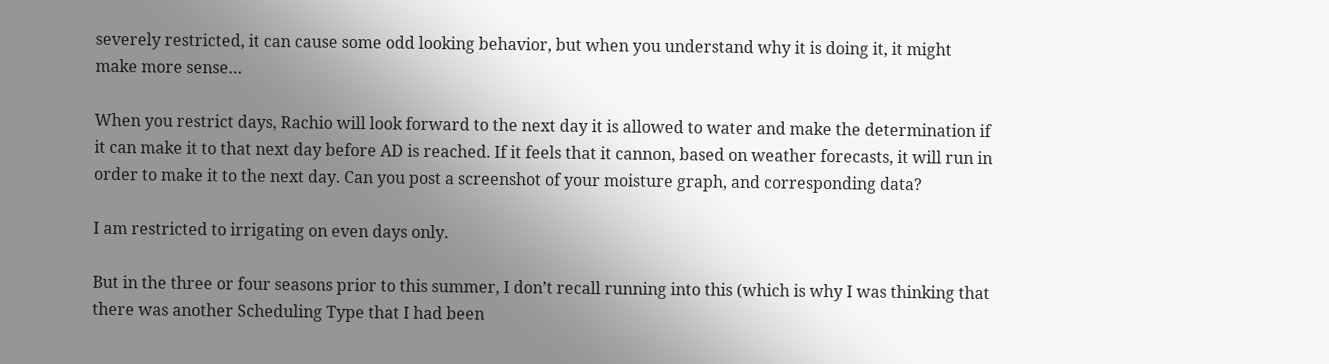severely restricted, it can cause some odd looking behavior, but when you understand why it is doing it, it might make more sense…

When you restrict days, Rachio will look forward to the next day it is allowed to water and make the determination if it can make it to that next day before AD is reached. If it feels that it cannon, based on weather forecasts, it will run in order to make it to the next day. Can you post a screenshot of your moisture graph, and corresponding data?

I am restricted to irrigating on even days only.

But in the three or four seasons prior to this summer, I don’t recall running into this (which is why I was thinking that there was another Scheduling Type that I had been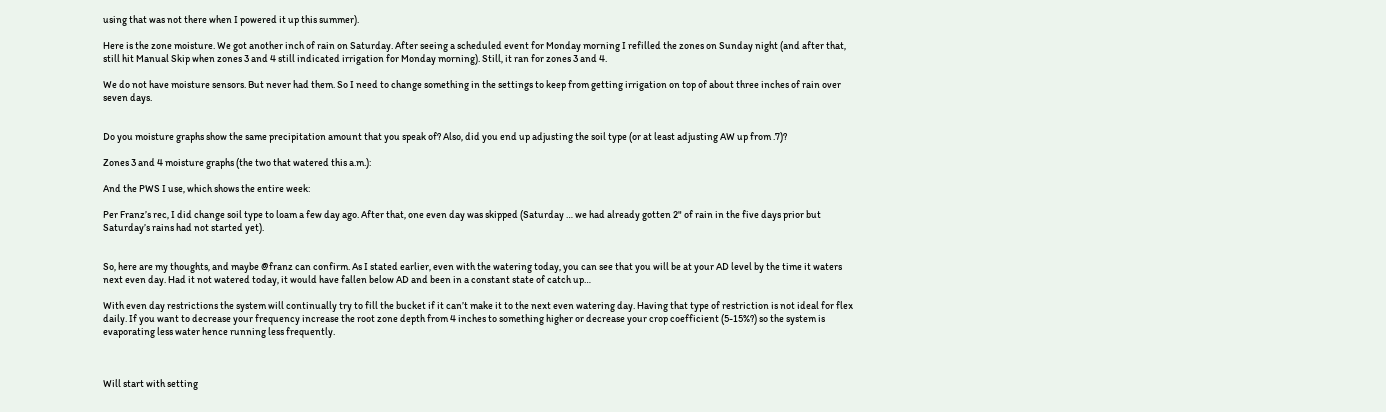using that was not there when I powered it up this summer).

Here is the zone moisture. We got another inch of rain on Saturday. After seeing a scheduled event for Monday morning I refilled the zones on Sunday night (and after that, still hit Manual Skip when zones 3 and 4 still indicated irrigation for Monday morning). Still, it ran for zones 3 and 4.

We do not have moisture sensors. But never had them. So I need to change something in the settings to keep from getting irrigation on top of about three inches of rain over seven days.


Do you moisture graphs show the same precipitation amount that you speak of? Also, did you end up adjusting the soil type (or at least adjusting AW up from .7)?

Zones 3 and 4 moisture graphs (the two that watered this a.m.):

And the PWS I use, which shows the entire week:

Per Franz’s rec, I did change soil type to loam a few day ago. After that, one even day was skipped (Saturday … we had already gotten 2" of rain in the five days prior but Saturday’s rains had not started yet).


So, here are my thoughts, and maybe @franz can confirm. As I stated earlier, even with the watering today, you can see that you will be at your AD level by the time it waters next even day. Had it not watered today, it would have fallen below AD and been in a constant state of catch up…

With even day restrictions the system will continually try to fill the bucket if it can’t make it to the next even watering day. Having that type of restriction is not ideal for flex daily. If you want to decrease your frequency increase the root zone depth from 4 inches to something higher or decrease your crop coefficient (5-15%?) so the system is evaporating less water hence running less frequently.



Will start with setting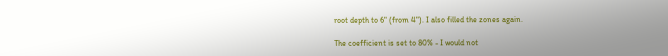root depth to 6" (from 4"). I also filled the zones again.

The coefficient is set to 80% - I would not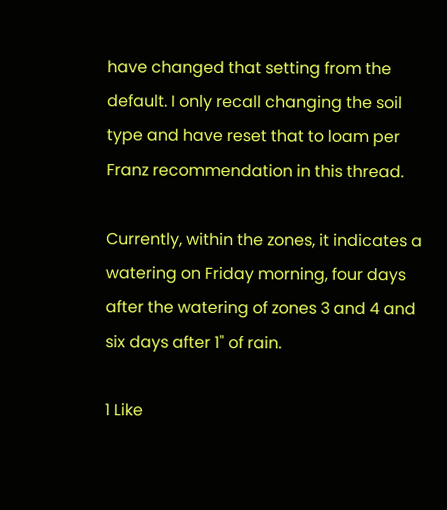have changed that setting from the default. I only recall changing the soil type and have reset that to loam per Franz recommendation in this thread.

Currently, within the zones, it indicates a watering on Friday morning, four days after the watering of zones 3 and 4 and six days after 1" of rain.

1 Like